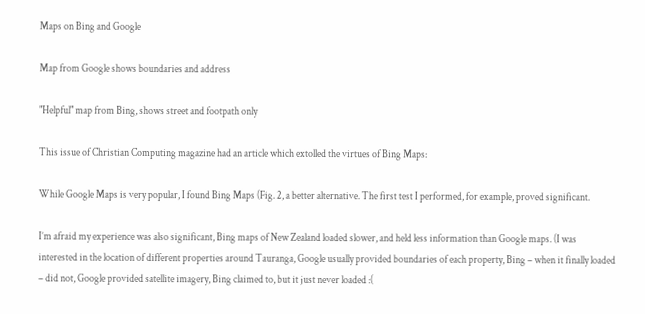Maps on Bing and Google

Map from Google shows boundaries and address

"Helpful" map from Bing, shows street and footpath only

This issue of Christian Computing magazine had an article which extolled the virtues of Bing Maps:

While Google Maps is very popular, I found Bing Maps (Fig. 2, a better alternative. The first test I performed, for example, proved significant.

I’m afraid my experience was also significant, Bing maps of New Zealand loaded slower, and held less information than Google maps. (I was interested in the location of different properties around Tauranga, Google usually provided boundaries of each property, Bing – when it finally loaded – did not, Google provided satellite imagery, Bing claimed to, but it just never loaded :(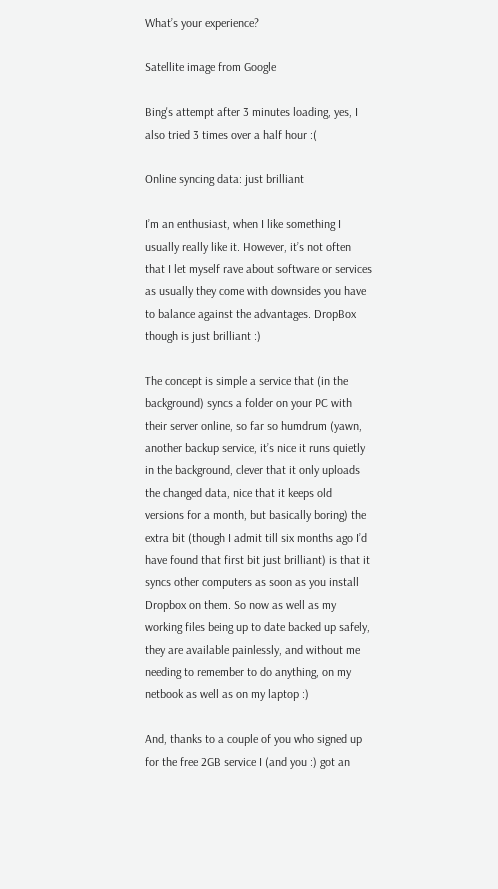What’s your experience?

Satellite image from Google

Bing's attempt after 3 minutes loading, yes, I also tried 3 times over a half hour :(

Online syncing data: just brilliant

I’m an enthusiast, when I like something I usually really like it. However, it’s not often that I let myself rave about software or services as usually they come with downsides you have to balance against the advantages. DropBox though is just brilliant :)

The concept is simple a service that (in the background) syncs a folder on your PC with their server online, so far so humdrum (yawn, another backup service, it’s nice it runs quietly in the background, clever that it only uploads the changed data, nice that it keeps old versions for a month, but basically boring) the extra bit (though I admit till six months ago I’d have found that first bit just brilliant) is that it syncs other computers as soon as you install Dropbox on them. So now as well as my working files being up to date backed up safely, they are available painlessly, and without me needing to remember to do anything, on my netbook as well as on my laptop :)

And, thanks to a couple of you who signed up for the free 2GB service I (and you :) got an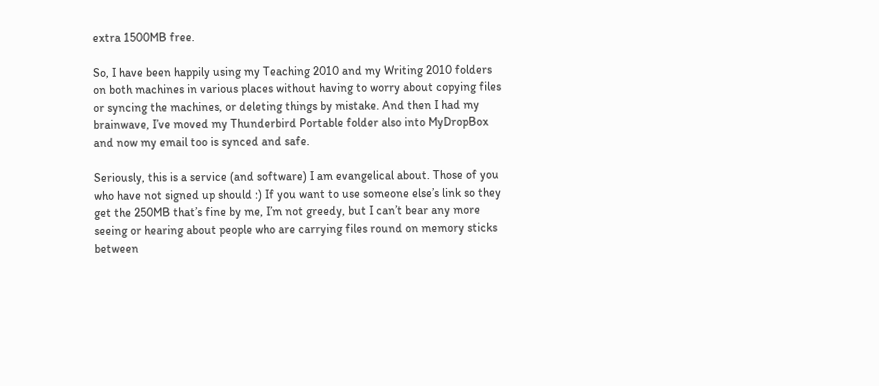extra 1500MB free.

So, I have been happily using my Teaching 2010 and my Writing 2010 folders on both machines in various places without having to worry about copying files or syncing the machines, or deleting things by mistake. And then I had my brainwave, I’ve moved my Thunderbird Portable folder also into MyDropBox and now my email too is synced and safe.

Seriously, this is a service (and software) I am evangelical about. Those of you who have not signed up should :) If you want to use someone else’s link so they get the 250MB that’s fine by me, I’m not greedy, but I can’t bear any more seeing or hearing about people who are carrying files round on memory sticks between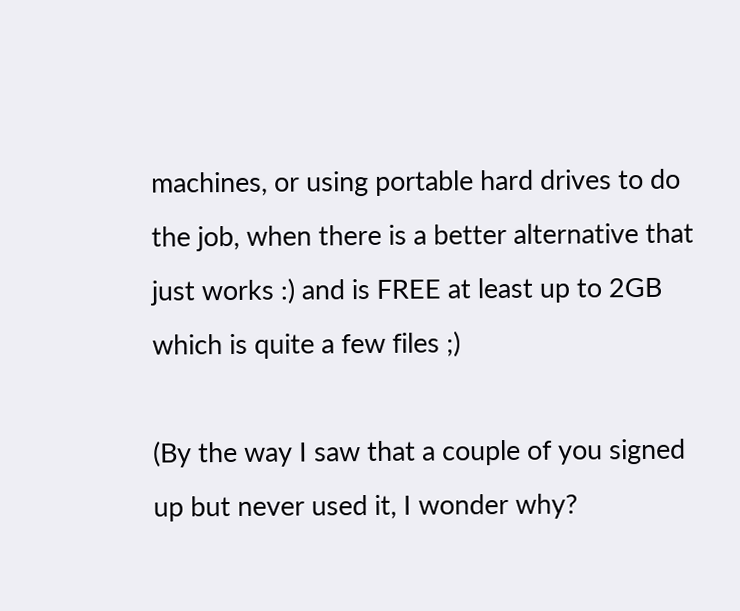machines, or using portable hard drives to do the job, when there is a better alternative that just works :) and is FREE at least up to 2GB which is quite a few files ;)

(By the way I saw that a couple of you signed up but never used it, I wonder why?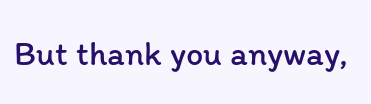But thank you anyway,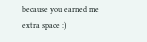because you earned me extra space :)